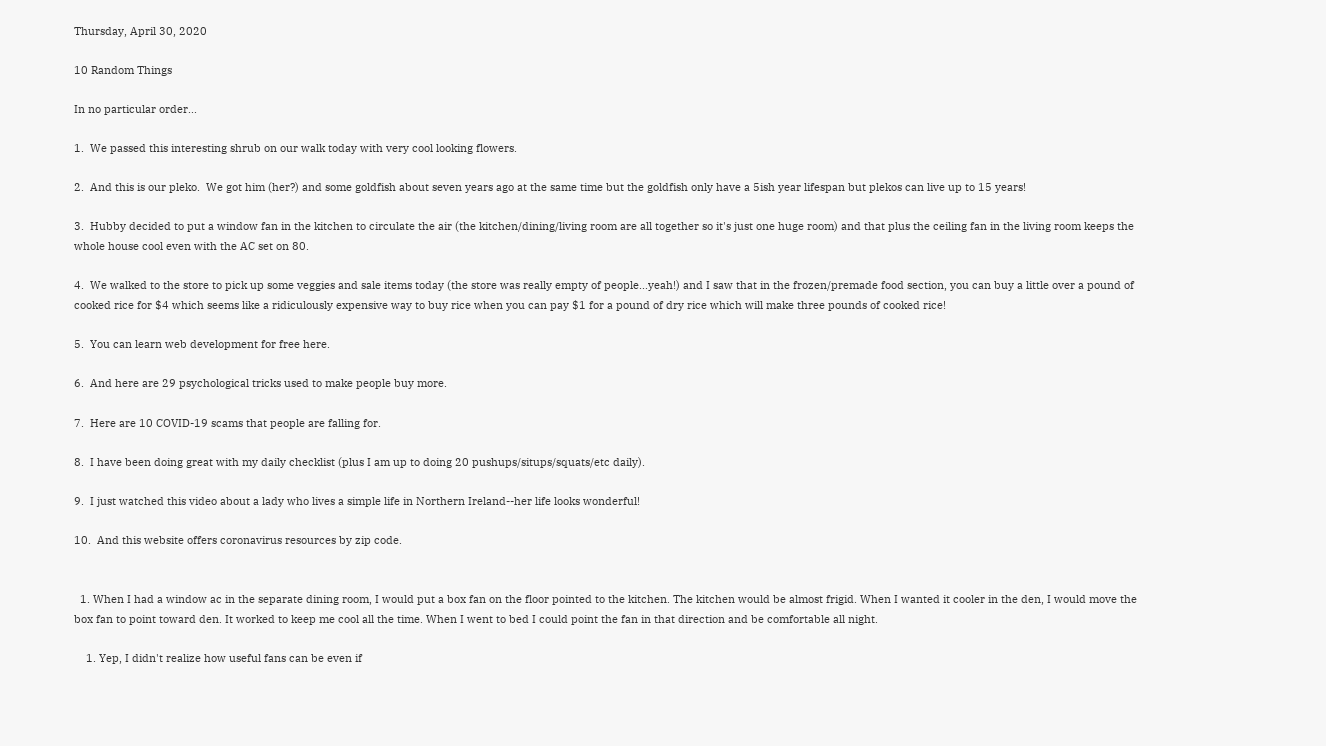Thursday, April 30, 2020

10 Random Things

In no particular order...

1.  We passed this interesting shrub on our walk today with very cool looking flowers.

2.  And this is our pleko.  We got him (her?) and some goldfish about seven years ago at the same time but the goldfish only have a 5ish year lifespan but plekos can live up to 15 years!

3.  Hubby decided to put a window fan in the kitchen to circulate the air (the kitchen/dining/living room are all together so it's just one huge room) and that plus the ceiling fan in the living room keeps the whole house cool even with the AC set on 80.

4.  We walked to the store to pick up some veggies and sale items today (the store was really empty of people...yeah!) and I saw that in the frozen/premade food section, you can buy a little over a pound of cooked rice for $4 which seems like a ridiculously expensive way to buy rice when you can pay $1 for a pound of dry rice which will make three pounds of cooked rice!

5.  You can learn web development for free here.

6.  And here are 29 psychological tricks used to make people buy more.

7.  Here are 10 COVID-19 scams that people are falling for.

8.  I have been doing great with my daily checklist (plus I am up to doing 20 pushups/situps/squats/etc daily).

9.  I just watched this video about a lady who lives a simple life in Northern Ireland--her life looks wonderful!

10.  And this website offers coronavirus resources by zip code.


  1. When I had a window ac in the separate dining room, I would put a box fan on the floor pointed to the kitchen. The kitchen would be almost frigid. When I wanted it cooler in the den, I would move the box fan to point toward den. It worked to keep me cool all the time. When I went to bed I could point the fan in that direction and be comfortable all night.

    1. Yep, I didn't realize how useful fans can be even if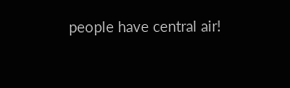people have central air!